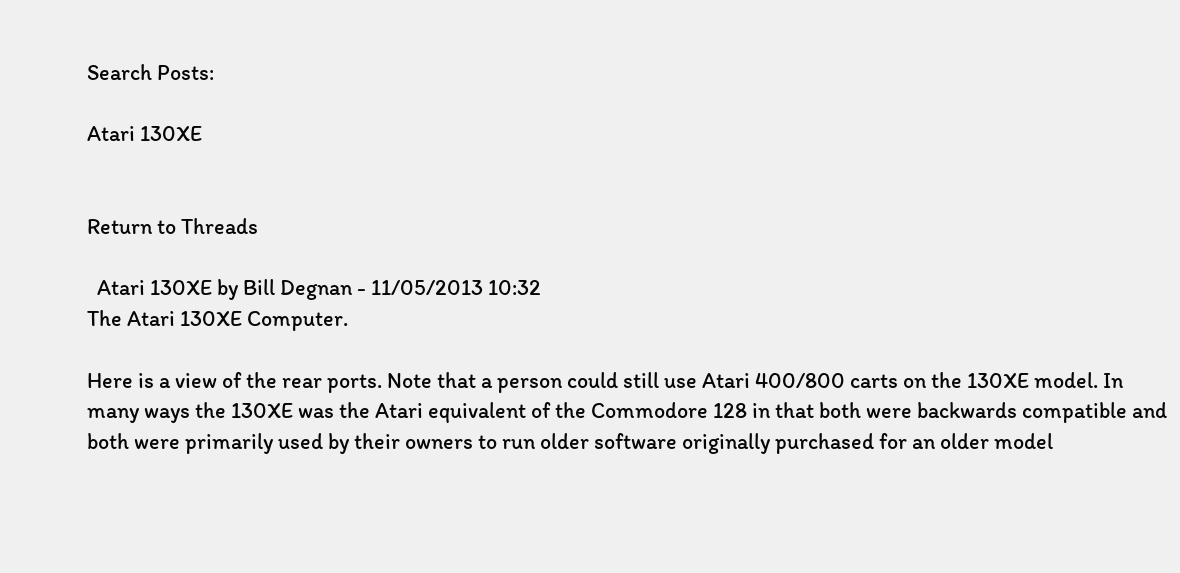Search Posts:

Atari 130XE


Return to Threads

  Atari 130XE by Bill Degnan - 11/05/2013 10:32
The Atari 130XE Computer.

Here is a view of the rear ports. Note that a person could still use Atari 400/800 carts on the 130XE model. In many ways the 130XE was the Atari equivalent of the Commodore 128 in that both were backwards compatible and both were primarily used by their owners to run older software originally purchased for an older model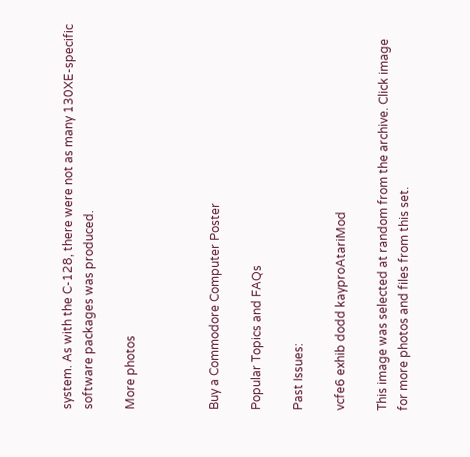system. As with the C-128, there were not as many 130XE-specific software packages was produced.

More photos



Buy a Commodore Computer Poster

Popular Topics and FAQs

Past Issues:

vcfe6 exhib dodd kayproAtariMod

This image was selected at random from the archive. Click image for more photos and files from this set.